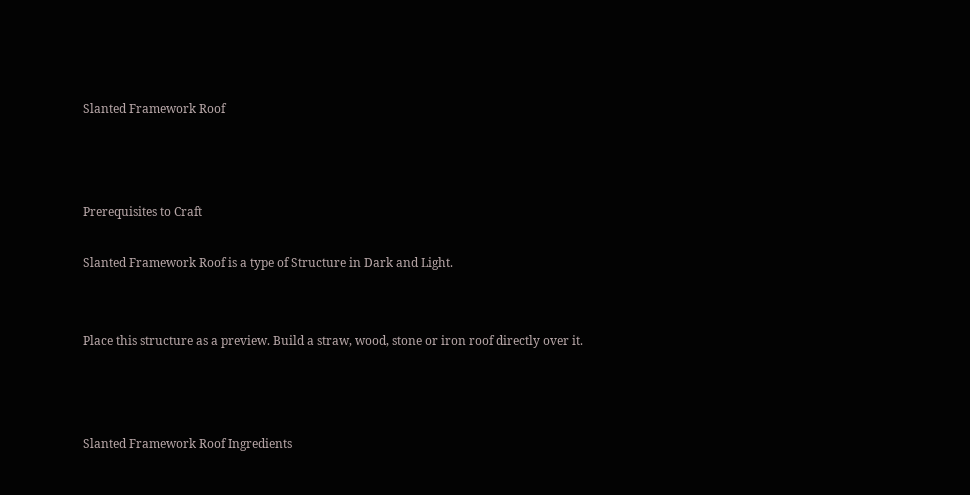Slanted Framework Roof



Prerequisites to Craft

Slanted Framework Roof is a type of Structure in Dark and Light.


Place this structure as a preview. Build a straw, wood, stone or iron roof directly over it.



Slanted Framework Roof Ingredients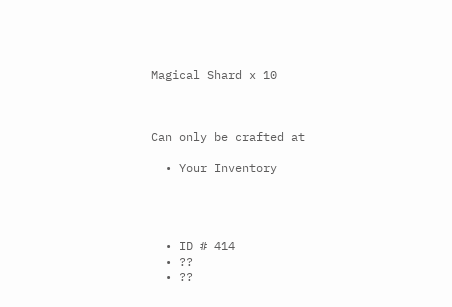Magical Shard x 10



Can only be crafted at

  • Your Inventory




  • ID # 414
  • ??
  • ??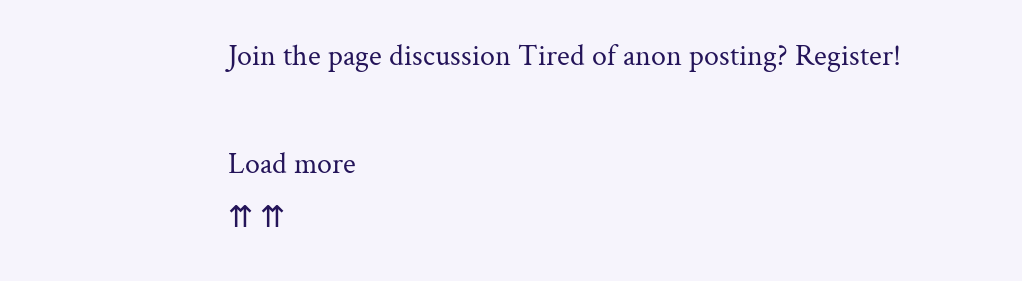Join the page discussion Tired of anon posting? Register!

Load more
⇈ ⇈